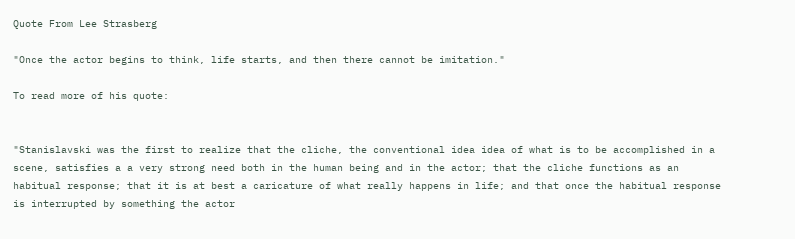Quote From Lee Strasberg

"Once the actor begins to think, life starts, and then there cannot be imitation."

To read more of his quote:


"Stanislavski was the first to realize that the cliche, the conventional idea idea of what is to be accomplished in a scene, satisfies a a very strong need both in the human being and in the actor; that the cliche functions as an habitual response; that it is at best a caricature of what really happens in life; and that once the habitual response is interrupted by something the actor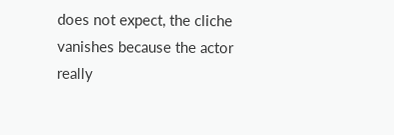does not expect, the cliche vanishes because the actor really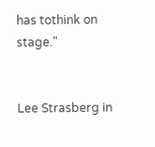has tothink on stage."


Lee Strasberg in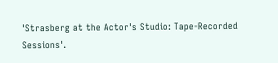'Strasberg at the Actor's Studio: Tape-Recorded Sessions'.